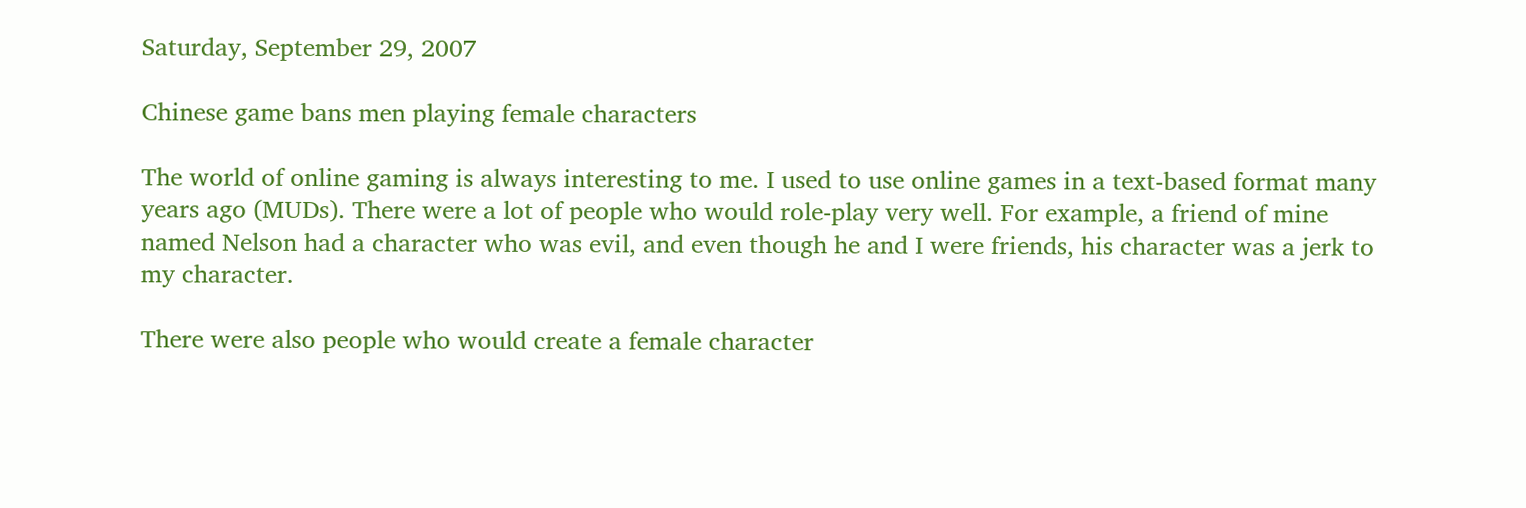Saturday, September 29, 2007

Chinese game bans men playing female characters

The world of online gaming is always interesting to me. I used to use online games in a text-based format many years ago (MUDs). There were a lot of people who would role-play very well. For example, a friend of mine named Nelson had a character who was evil, and even though he and I were friends, his character was a jerk to my character.

There were also people who would create a female character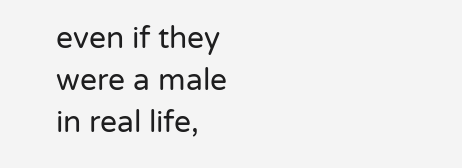even if they were a male in real life,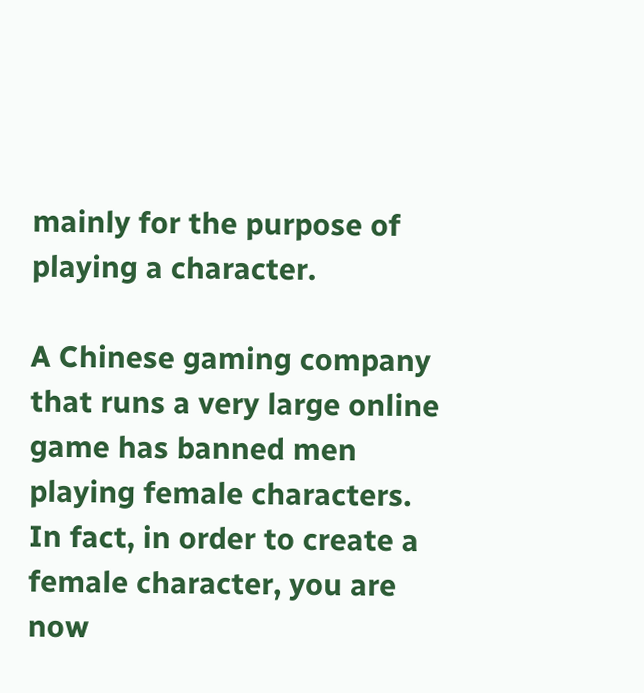mainly for the purpose of playing a character.

A Chinese gaming company that runs a very large online game has banned men playing female characters. In fact, in order to create a female character, you are now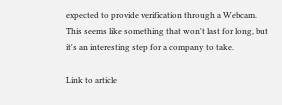expected to provide verification through a Webcam. This seems like something that won't last for long, but it's an interesting step for a company to take.

Link to article